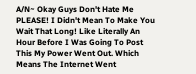A/N~ Okay Guys Don't Hate Me PLEASE! I Didn't Mean To Make You Wait That Long! Like Literally An Hour Before I Was Going To Post This My Power Went Out. Which Means The Internet Went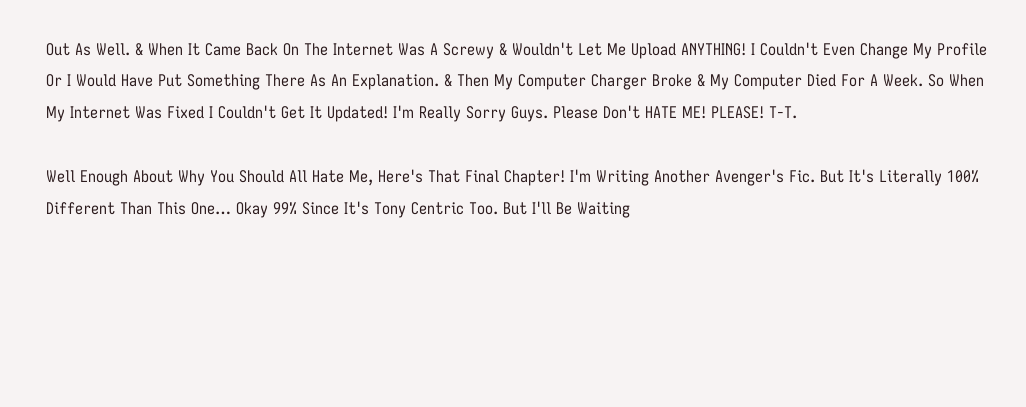Out As Well. & When It Came Back On The Internet Was A Screwy & Wouldn't Let Me Upload ANYTHING! I Couldn't Even Change My Profile Or I Would Have Put Something There As An Explanation. & Then My Computer Charger Broke & My Computer Died For A Week. So When My Internet Was Fixed I Couldn't Get It Updated! I'm Really Sorry Guys. Please Don't HATE ME! PLEASE! T-T.

Well Enough About Why You Should All Hate Me, Here's That Final Chapter! I'm Writing Another Avenger's Fic. But It's Literally 100% Different Than This One… Okay 99% Since It's Tony Centric Too. But I'll Be Waiting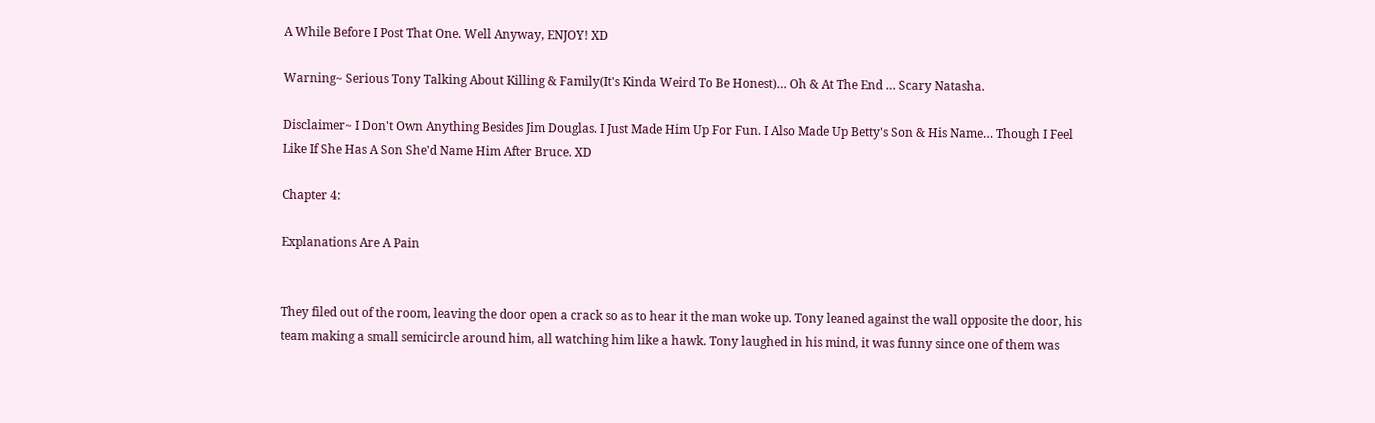A While Before I Post That One. Well Anyway, ENJOY! XD

Warning~ Serious Tony Talking About Killing & Family(It's Kinda Weird To Be Honest)… Oh & At The End … Scary Natasha.

Disclaimer~ I Don't Own Anything Besides Jim Douglas. I Just Made Him Up For Fun. I Also Made Up Betty's Son & His Name… Though I Feel Like If She Has A Son She'd Name Him After Bruce. XD

Chapter 4:

Explanations Are A Pain


They filed out of the room, leaving the door open a crack so as to hear it the man woke up. Tony leaned against the wall opposite the door, his team making a small semicircle around him, all watching him like a hawk. Tony laughed in his mind, it was funny since one of them was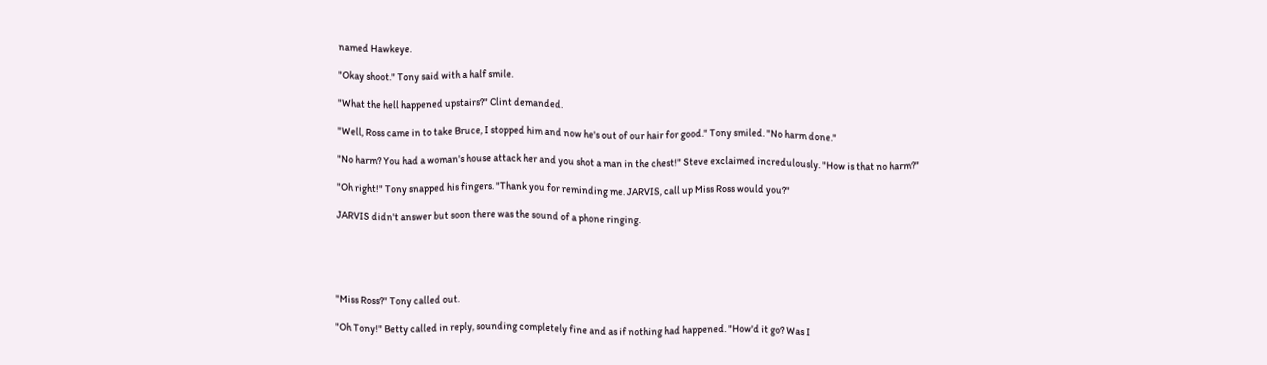named Hawkeye.

"Okay shoot." Tony said with a half smile.

"What the hell happened upstairs?" Clint demanded.

"Well, Ross came in to take Bruce, I stopped him and now he's out of our hair for good." Tony smiled. "No harm done."

"No harm? You had a woman's house attack her and you shot a man in the chest!" Steve exclaimed incredulously. "How is that no harm?"

"Oh right!" Tony snapped his fingers. "Thank you for reminding me. JARVIS, call up Miss Ross would you?"

JARVIS didn't answer but soon there was the sound of a phone ringing.





"Miss Ross?" Tony called out.

"Oh Tony!" Betty called in reply, sounding completely fine and as if nothing had happened. "How'd it go? Was I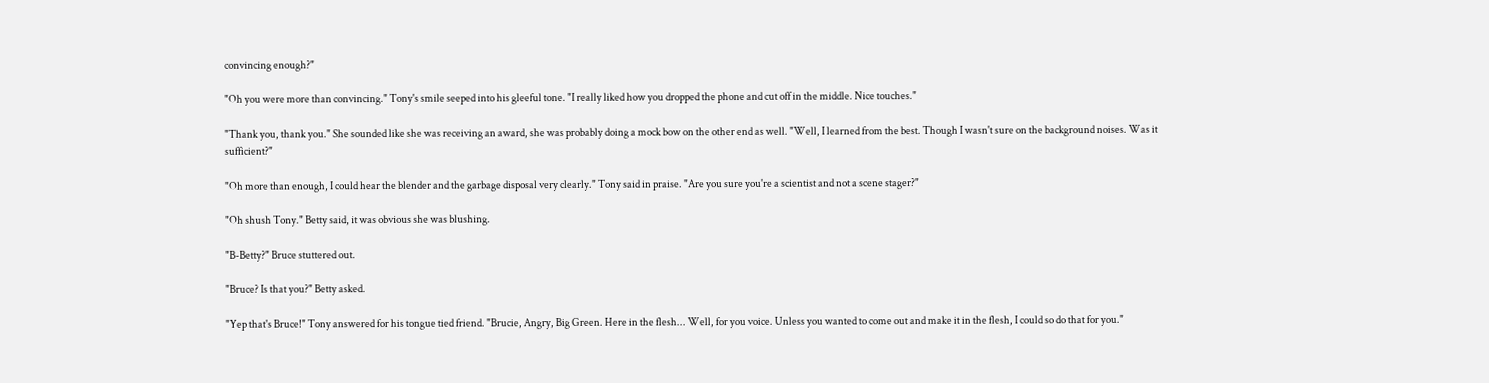convincing enough?"

"Oh you were more than convincing." Tony's smile seeped into his gleeful tone. "I really liked how you dropped the phone and cut off in the middle. Nice touches."

"Thank you, thank you." She sounded like she was receiving an award, she was probably doing a mock bow on the other end as well. "Well, I learned from the best. Though I wasn't sure on the background noises. Was it sufficient?"

"Oh more than enough, I could hear the blender and the garbage disposal very clearly." Tony said in praise. "Are you sure you're a scientist and not a scene stager?"

"Oh shush Tony." Betty said, it was obvious she was blushing.

"B-Betty?" Bruce stuttered out.

"Bruce? Is that you?" Betty asked.

"Yep that's Bruce!" Tony answered for his tongue tied friend. "Brucie, Angry, Big Green. Here in the flesh... Well, for you voice. Unless you wanted to come out and make it in the flesh, I could so do that for you."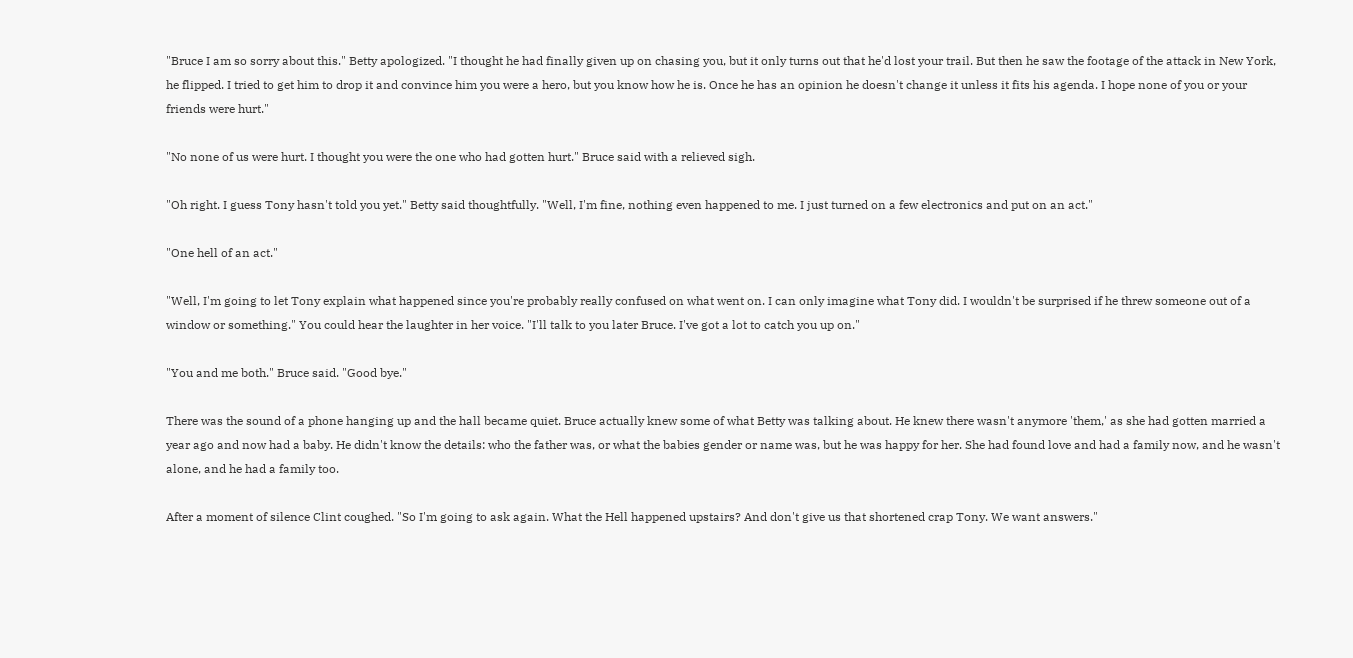"Bruce I am so sorry about this." Betty apologized. "I thought he had finally given up on chasing you, but it only turns out that he'd lost your trail. But then he saw the footage of the attack in New York, he flipped. I tried to get him to drop it and convince him you were a hero, but you know how he is. Once he has an opinion he doesn't change it unless it fits his agenda. I hope none of you or your friends were hurt."

"No none of us were hurt. I thought you were the one who had gotten hurt." Bruce said with a relieved sigh.

"Oh right. I guess Tony hasn't told you yet." Betty said thoughtfully. "Well, I'm fine, nothing even happened to me. I just turned on a few electronics and put on an act."

"One hell of an act."

"Well, I'm going to let Tony explain what happened since you're probably really confused on what went on. I can only imagine what Tony did. I wouldn't be surprised if he threw someone out of a window or something." You could hear the laughter in her voice. "I'll talk to you later Bruce. I've got a lot to catch you up on."

"You and me both." Bruce said. "Good bye."

There was the sound of a phone hanging up and the hall became quiet. Bruce actually knew some of what Betty was talking about. He knew there wasn't anymore 'them,' as she had gotten married a year ago and now had a baby. He didn't know the details: who the father was, or what the babies gender or name was, but he was happy for her. She had found love and had a family now, and he wasn't alone, and he had a family too.

After a moment of silence Clint coughed. "So I'm going to ask again. What the Hell happened upstairs? And don't give us that shortened crap Tony. We want answers."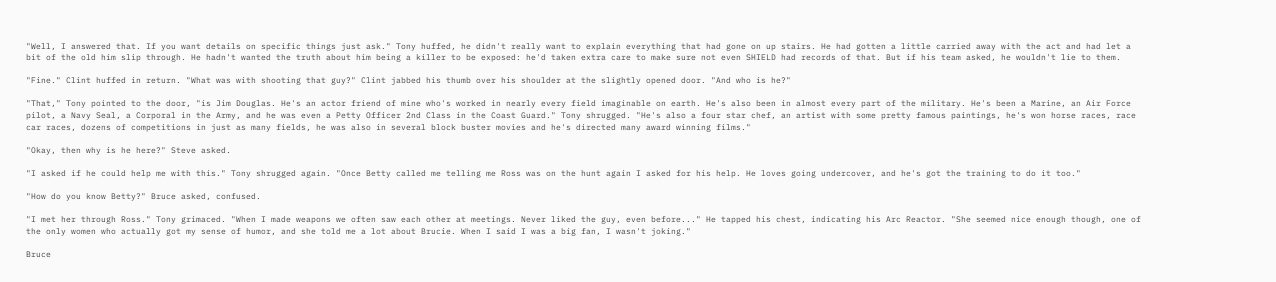"Well, I answered that. If you want details on specific things just ask." Tony huffed, he didn't really want to explain everything that had gone on up stairs. He had gotten a little carried away with the act and had let a bit of the old him slip through. He hadn't wanted the truth about him being a killer to be exposed: he'd taken extra care to make sure not even SHIELD had records of that. But if his team asked, he wouldn't lie to them.

"Fine." Clint huffed in return. "What was with shooting that guy?" Clint jabbed his thumb over his shoulder at the slightly opened door. "And who is he?"

"That," Tony pointed to the door, "is Jim Douglas. He's an actor friend of mine who's worked in nearly every field imaginable on earth. He's also been in almost every part of the military. He's been a Marine, an Air Force pilot, a Navy Seal, a Corporal in the Army, and he was even a Petty Officer 2nd Class in the Coast Guard." Tony shrugged. "He's also a four star chef, an artist with some pretty famous paintings, he's won horse races, race car races, dozens of competitions in just as many fields, he was also in several block buster movies and he's directed many award winning films."

"Okay, then why is he here?" Steve asked.

"I asked if he could help me with this." Tony shrugged again. "Once Betty called me telling me Ross was on the hunt again I asked for his help. He loves going undercover, and he's got the training to do it too."

"How do you know Betty?" Bruce asked, confused.

"I met her through Ross." Tony grimaced. "When I made weapons we often saw each other at meetings. Never liked the guy, even before..." He tapped his chest, indicating his Arc Reactor. "She seemed nice enough though, one of the only women who actually got my sense of humor, and she told me a lot about Brucie. When I said I was a big fan, I wasn't joking."

Bruce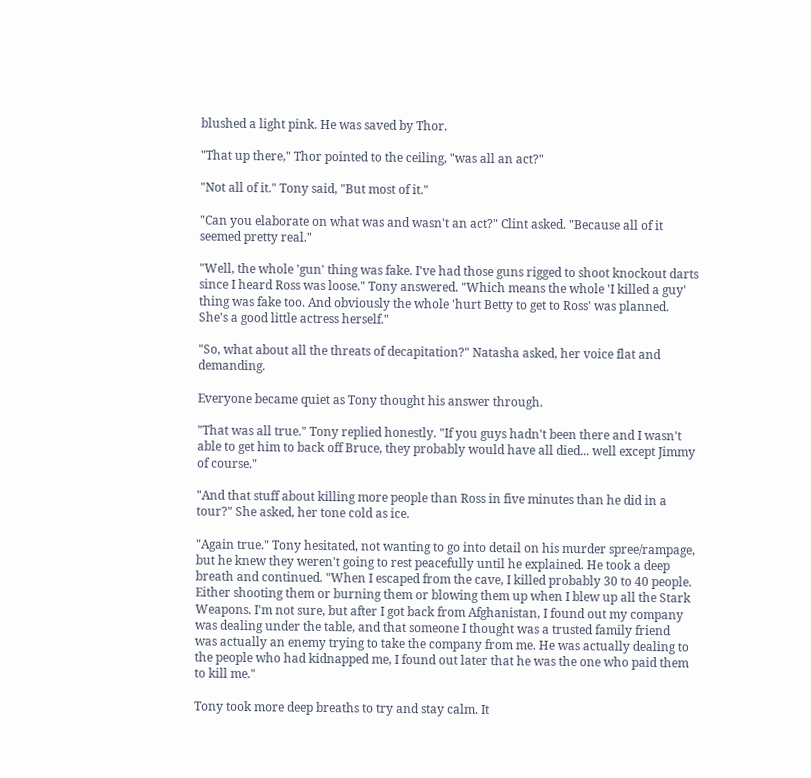blushed a light pink. He was saved by Thor.

"That up there," Thor pointed to the ceiling, "was all an act?"

"Not all of it." Tony said, "But most of it."

"Can you elaborate on what was and wasn't an act?" Clint asked. "Because all of it seemed pretty real."

"Well, the whole 'gun' thing was fake. I've had those guns rigged to shoot knockout darts since I heard Ross was loose." Tony answered. "Which means the whole 'I killed a guy' thing was fake too. And obviously the whole 'hurt Betty to get to Ross' was planned. She's a good little actress herself."

"So, what about all the threats of decapitation?" Natasha asked, her voice flat and demanding.

Everyone became quiet as Tony thought his answer through.

"That was all true." Tony replied honestly. "If you guys hadn't been there and I wasn't able to get him to back off Bruce, they probably would have all died... well except Jimmy of course."

"And that stuff about killing more people than Ross in five minutes than he did in a tour?" She asked, her tone cold as ice.

"Again true." Tony hesitated, not wanting to go into detail on his murder spree/rampage, but he knew they weren't going to rest peacefully until he explained. He took a deep breath and continued. "When I escaped from the cave, I killed probably 30 to 40 people. Either shooting them or burning them or blowing them up when I blew up all the Stark Weapons. I'm not sure, but after I got back from Afghanistan, I found out my company was dealing under the table, and that someone I thought was a trusted family friend was actually an enemy trying to take the company from me. He was actually dealing to the people who had kidnapped me, I found out later that he was the one who paid them to kill me."

Tony took more deep breaths to try and stay calm. It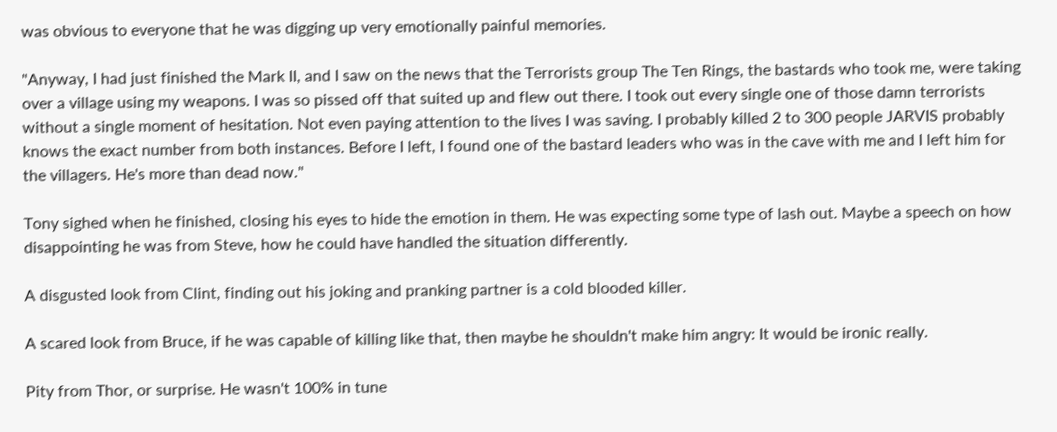was obvious to everyone that he was digging up very emotionally painful memories.

"Anyway, I had just finished the Mark II, and I saw on the news that the Terrorists group The Ten Rings, the bastards who took me, were taking over a village using my weapons. I was so pissed off that suited up and flew out there. I took out every single one of those damn terrorists without a single moment of hesitation. Not even paying attention to the lives I was saving. I probably killed 2 to 300 people JARVIS probably knows the exact number from both instances. Before I left, I found one of the bastard leaders who was in the cave with me and I left him for the villagers. He's more than dead now."

Tony sighed when he finished, closing his eyes to hide the emotion in them. He was expecting some type of lash out. Maybe a speech on how disappointing he was from Steve, how he could have handled the situation differently.

A disgusted look from Clint, finding out his joking and pranking partner is a cold blooded killer.

A scared look from Bruce, if he was capable of killing like that, then maybe he shouldn't make him angry: It would be ironic really.

Pity from Thor, or surprise. He wasn't 100% in tune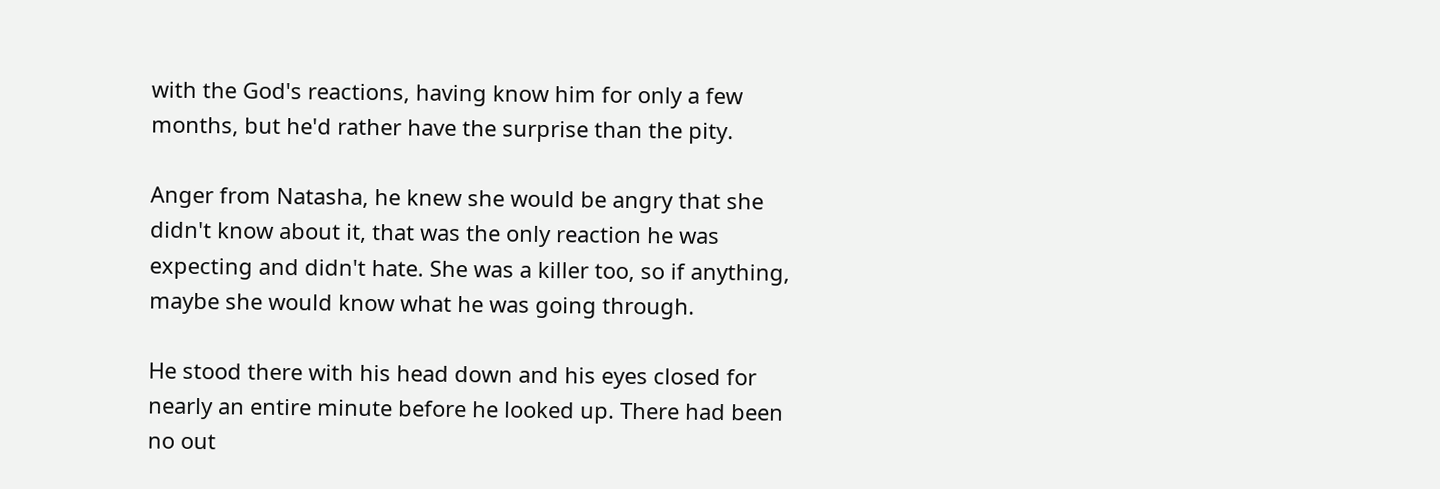with the God's reactions, having know him for only a few months, but he'd rather have the surprise than the pity.

Anger from Natasha, he knew she would be angry that she didn't know about it, that was the only reaction he was expecting and didn't hate. She was a killer too, so if anything, maybe she would know what he was going through.

He stood there with his head down and his eyes closed for nearly an entire minute before he looked up. There had been no out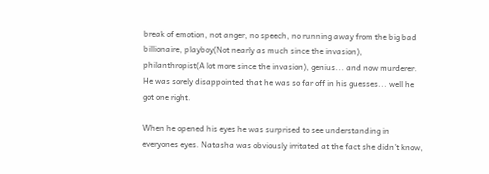break of emotion, not anger, no speech, no running away from the big bad billionaire, playboy(Not nearly as much since the invasion), philanthropist(A lot more since the invasion), genius... and now murderer. He was sorely disappointed that he was so far off in his guesses... well he got one right.

When he opened his eyes he was surprised to see understanding in everyones eyes. Natasha was obviously irritated at the fact she didn't know,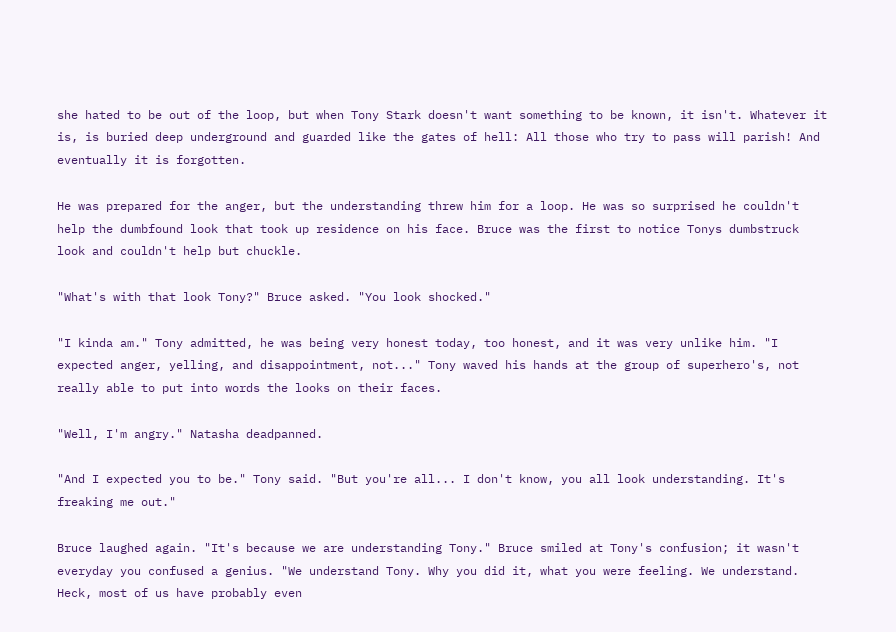she hated to be out of the loop, but when Tony Stark doesn't want something to be known, it isn't. Whatever it is, is buried deep underground and guarded like the gates of hell: All those who try to pass will parish! And eventually it is forgotten.

He was prepared for the anger, but the understanding threw him for a loop. He was so surprised he couldn't help the dumbfound look that took up residence on his face. Bruce was the first to notice Tonys dumbstruck look and couldn't help but chuckle.

"What's with that look Tony?" Bruce asked. "You look shocked."

"I kinda am." Tony admitted, he was being very honest today, too honest, and it was very unlike him. "I expected anger, yelling, and disappointment, not..." Tony waved his hands at the group of superhero's, not really able to put into words the looks on their faces.

"Well, I'm angry." Natasha deadpanned.

"And I expected you to be." Tony said. "But you're all... I don't know, you all look understanding. It's freaking me out."

Bruce laughed again. "It's because we are understanding Tony." Bruce smiled at Tony's confusion; it wasn't everyday you confused a genius. "We understand Tony. Why you did it, what you were feeling. We understand. Heck, most of us have probably even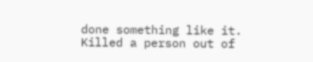done something like it. Killed a person out of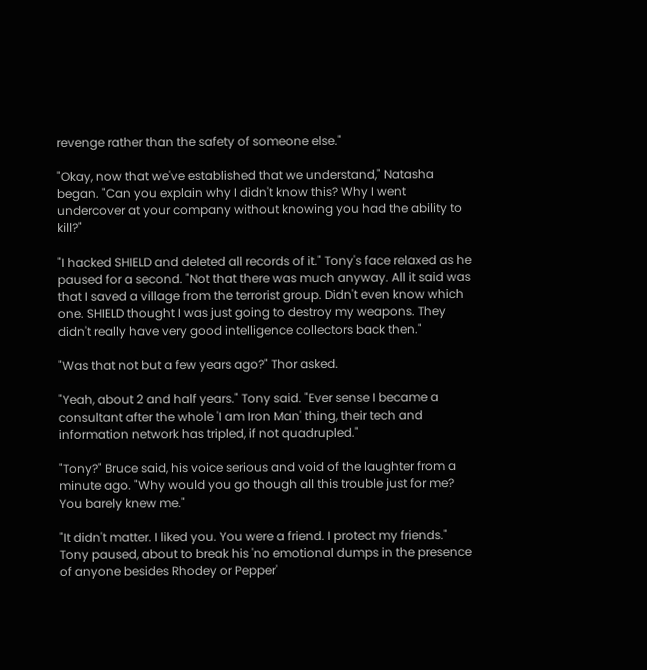revenge rather than the safety of someone else."

"Okay, now that we've established that we understand," Natasha began. "Can you explain why I didn't know this? Why I went undercover at your company without knowing you had the ability to kill?"

"I hacked SHIELD and deleted all records of it." Tony's face relaxed as he paused for a second. "Not that there was much anyway. All it said was that I saved a village from the terrorist group. Didn't even know which one. SHIELD thought I was just going to destroy my weapons. They didn't really have very good intelligence collectors back then."

"Was that not but a few years ago?" Thor asked.

"Yeah, about 2 and half years." Tony said. "Ever sense I became a consultant after the whole 'I am Iron Man' thing, their tech and information network has tripled, if not quadrupled."

"Tony?" Bruce said, his voice serious and void of the laughter from a minute ago. "Why would you go though all this trouble just for me? You barely knew me."

"It didn't matter. I liked you. You were a friend. I protect my friends." Tony paused, about to break his 'no emotional dumps in the presence of anyone besides Rhodey or Pepper'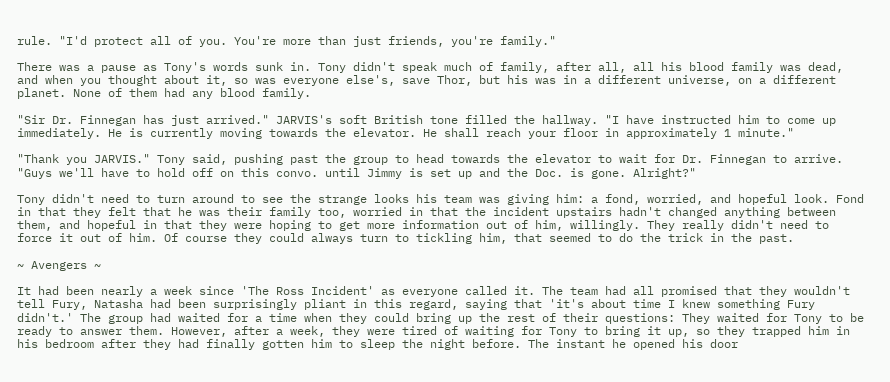rule. "I'd protect all of you. You're more than just friends, you're family."

There was a pause as Tony's words sunk in. Tony didn't speak much of family, after all, all his blood family was dead, and when you thought about it, so was everyone else's, save Thor, but his was in a different universe, on a different planet. None of them had any blood family.

"Sir Dr. Finnegan has just arrived." JARVIS's soft British tone filled the hallway. "I have instructed him to come up immediately. He is currently moving towards the elevator. He shall reach your floor in approximately 1 minute."

"Thank you JARVIS." Tony said, pushing past the group to head towards the elevator to wait for Dr. Finnegan to arrive. "Guys we'll have to hold off on this convo. until Jimmy is set up and the Doc. is gone. Alright?"

Tony didn't need to turn around to see the strange looks his team was giving him: a fond, worried, and hopeful look. Fond in that they felt that he was their family too, worried in that the incident upstairs hadn't changed anything between them, and hopeful in that they were hoping to get more information out of him, willingly. They really didn't need to force it out of him. Of course they could always turn to tickling him, that seemed to do the trick in the past.

~ Avengers ~

It had been nearly a week since 'The Ross Incident' as everyone called it. The team had all promised that they wouldn't tell Fury, Natasha had been surprisingly pliant in this regard, saying that 'it's about time I knew something Fury didn't.' The group had waited for a time when they could bring up the rest of their questions: They waited for Tony to be ready to answer them. However, after a week, they were tired of waiting for Tony to bring it up, so they trapped him in his bedroom after they had finally gotten him to sleep the night before. The instant he opened his door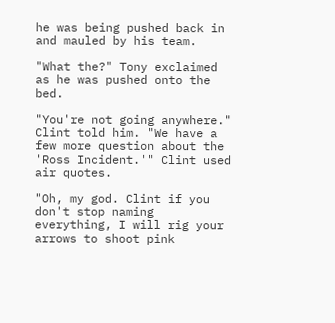he was being pushed back in and mauled by his team.

"What the?" Tony exclaimed as he was pushed onto the bed.

"You're not going anywhere." Clint told him. "We have a few more question about the 'Ross Incident.'" Clint used air quotes.

"Oh, my god. Clint if you don't stop naming everything, I will rig your arrows to shoot pink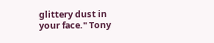glittery dust in your face." Tony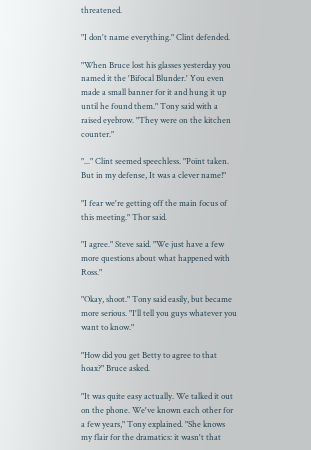threatened.

"I don't name everything." Clint defended.

"When Bruce lost his glasses yesterday you named it the 'Bifocal Blunder.' You even made a small banner for it and hung it up until he found them." Tony said with a raised eyebrow. "They were on the kitchen counter."

"..." Clint seemed speechless. "Point taken. But in my defense, It was a clever name!"

"I fear we're getting off the main focus of this meeting." Thor said.

"I agree." Steve said. "We just have a few more questions about what happened with Ross."

"Okay, shoot." Tony said easily, but became more serious. "I'll tell you guys whatever you want to know."

"How did you get Betty to agree to that hoax?" Bruce asked.

"It was quite easy actually. We talked it out on the phone. We've known each other for a few years," Tony explained. "She knows my flair for the dramatics: it wasn't that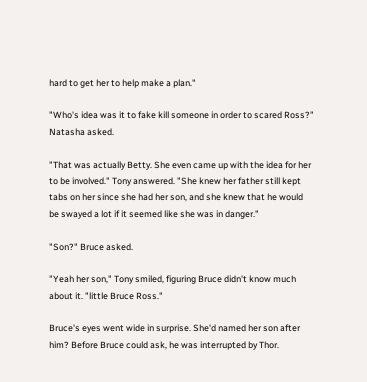hard to get her to help make a plan."

"Who's idea was it to fake kill someone in order to scared Ross?" Natasha asked.

"That was actually Betty. She even came up with the idea for her to be involved." Tony answered. "She knew her father still kept tabs on her since she had her son, and she knew that he would be swayed a lot if it seemed like she was in danger."

"Son?" Bruce asked.

"Yeah her son," Tony smiled, figuring Bruce didn't know much about it. "little Bruce Ross."

Bruce's eyes went wide in surprise. She'd named her son after him? Before Bruce could ask, he was interrupted by Thor.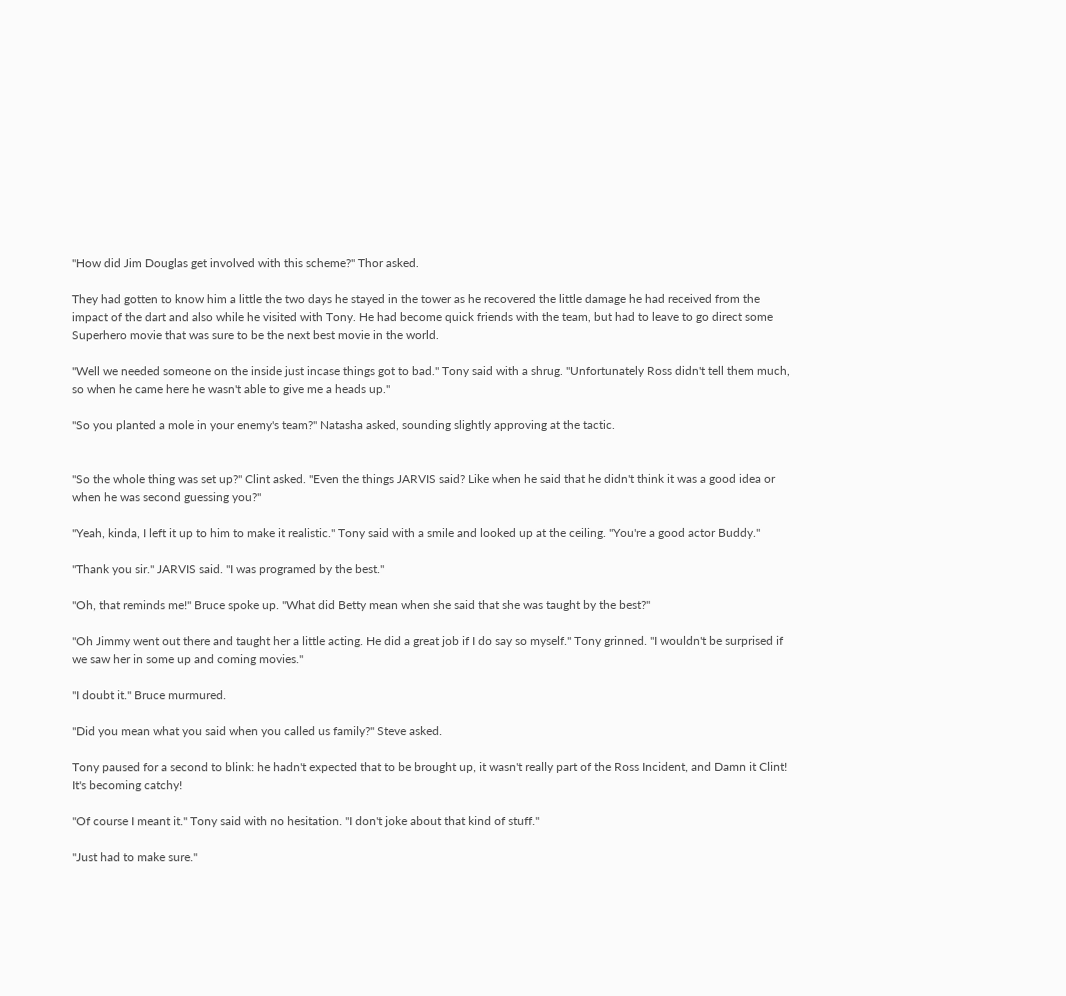"How did Jim Douglas get involved with this scheme?" Thor asked.

They had gotten to know him a little the two days he stayed in the tower as he recovered the little damage he had received from the impact of the dart and also while he visited with Tony. He had become quick friends with the team, but had to leave to go direct some Superhero movie that was sure to be the next best movie in the world.

"Well we needed someone on the inside just incase things got to bad." Tony said with a shrug. "Unfortunately Ross didn't tell them much, so when he came here he wasn't able to give me a heads up."

"So you planted a mole in your enemy's team?" Natasha asked, sounding slightly approving at the tactic.


"So the whole thing was set up?" Clint asked. "Even the things JARVIS said? Like when he said that he didn't think it was a good idea or when he was second guessing you?"

"Yeah, kinda, I left it up to him to make it realistic." Tony said with a smile and looked up at the ceiling. "You're a good actor Buddy."

"Thank you sir." JARVIS said. "I was programed by the best."

"Oh, that reminds me!" Bruce spoke up. "What did Betty mean when she said that she was taught by the best?"

"Oh Jimmy went out there and taught her a little acting. He did a great job if I do say so myself." Tony grinned. "I wouldn't be surprised if we saw her in some up and coming movies."

"I doubt it." Bruce murmured.

"Did you mean what you said when you called us family?" Steve asked.

Tony paused for a second to blink: he hadn't expected that to be brought up, it wasn't really part of the Ross Incident, and Damn it Clint! It's becoming catchy!

"Of course I meant it." Tony said with no hesitation. "I don't joke about that kind of stuff."

"Just had to make sure."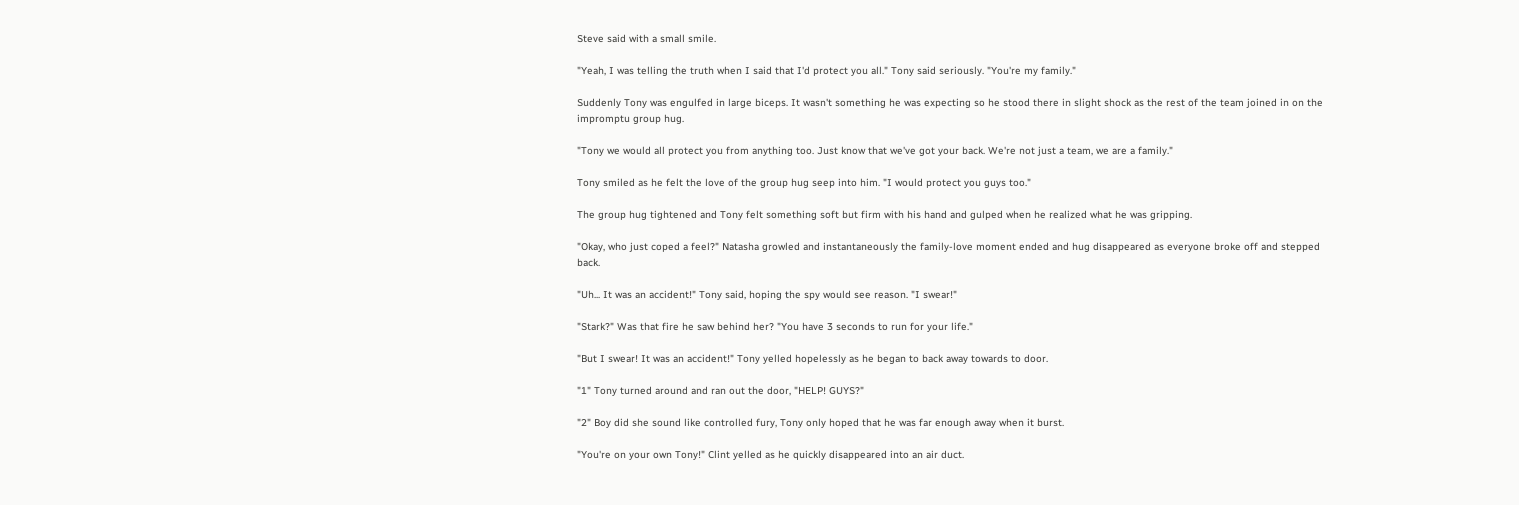Steve said with a small smile.

"Yeah, I was telling the truth when I said that I'd protect you all." Tony said seriously. "You're my family."

Suddenly Tony was engulfed in large biceps. It wasn't something he was expecting so he stood there in slight shock as the rest of the team joined in on the impromptu group hug.

"Tony we would all protect you from anything too. Just know that we've got your back. We're not just a team, we are a family."

Tony smiled as he felt the love of the group hug seep into him. "I would protect you guys too."

The group hug tightened and Tony felt something soft but firm with his hand and gulped when he realized what he was gripping.

"Okay, who just coped a feel?" Natasha growled and instantaneously the family-love moment ended and hug disappeared as everyone broke off and stepped back.

"Uh... It was an accident!" Tony said, hoping the spy would see reason. "I swear!"

"Stark?" Was that fire he saw behind her? "You have 3 seconds to run for your life."

"But I swear! It was an accident!" Tony yelled hopelessly as he began to back away towards to door.

"1" Tony turned around and ran out the door, "HELP! GUYS?"

"2" Boy did she sound like controlled fury, Tony only hoped that he was far enough away when it burst.

"You're on your own Tony!" Clint yelled as he quickly disappeared into an air duct.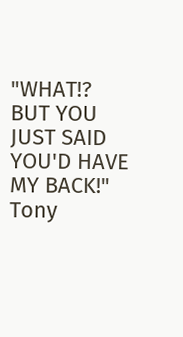"WHAT!? BUT YOU JUST SAID YOU'D HAVE MY BACK!" Tony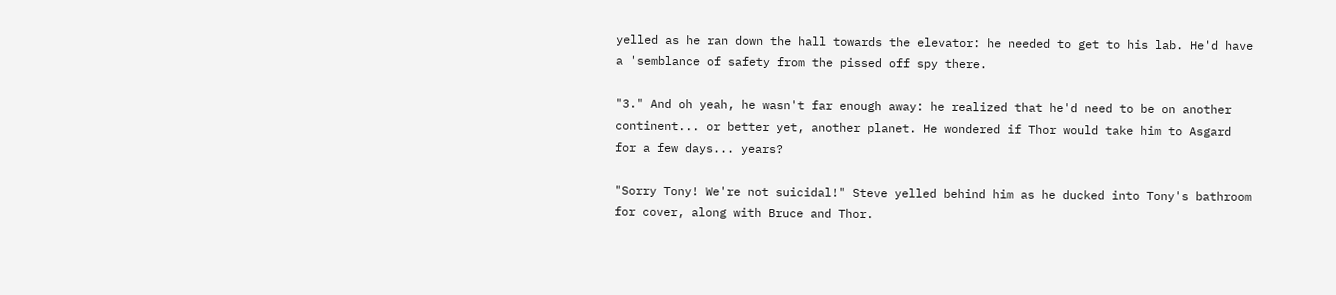yelled as he ran down the hall towards the elevator: he needed to get to his lab. He'd have a 'semblance of safety from the pissed off spy there.

"3." And oh yeah, he wasn't far enough away: he realized that he'd need to be on another continent... or better yet, another planet. He wondered if Thor would take him to Asgard for a few days... years?

"Sorry Tony! We're not suicidal!" Steve yelled behind him as he ducked into Tony's bathroom for cover, along with Bruce and Thor.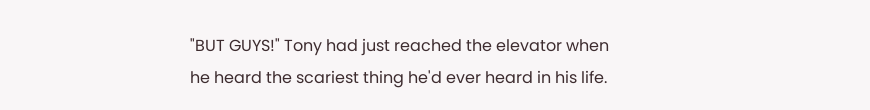"BUT GUYS!" Tony had just reached the elevator when he heard the scariest thing he'd ever heard in his life.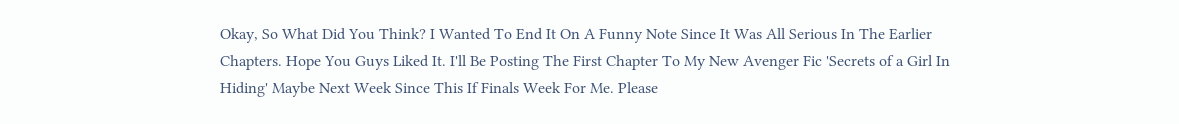Okay, So What Did You Think? I Wanted To End It On A Funny Note Since It Was All Serious In The Earlier Chapters. Hope You Guys Liked It. I'll Be Posting The First Chapter To My New Avenger Fic 'Secrets of a Girl In Hiding' Maybe Next Week Since This If Finals Week For Me. Please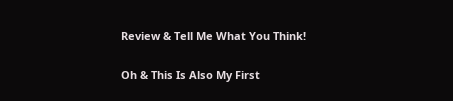Review & Tell Me What You Think!

Oh & This Is Also My First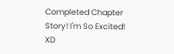Completed Chapter Story! I'm So Excited! XD